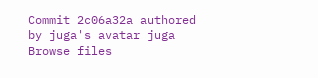Commit 2c06a32a authored by juga's avatar juga
Browse files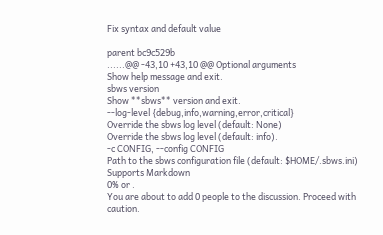Fix syntax and default value

parent bc9c529b
......@@ -43,10 +43,10 @@ Optional arguments
Show help message and exit.
sbws version
Show **sbws** version and exit.
--log-level {debug,info,warning,error,critical}
Override the sbws log level (default: None)
Override the sbws log level (default: info).
-c CONFIG, --config CONFIG
Path to the sbws configuration file (default: $HOME/.sbws.ini)
Supports Markdown
0% or .
You are about to add 0 people to the discussion. Proceed with caution.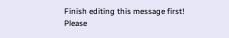Finish editing this message first!
Please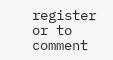register or to comment